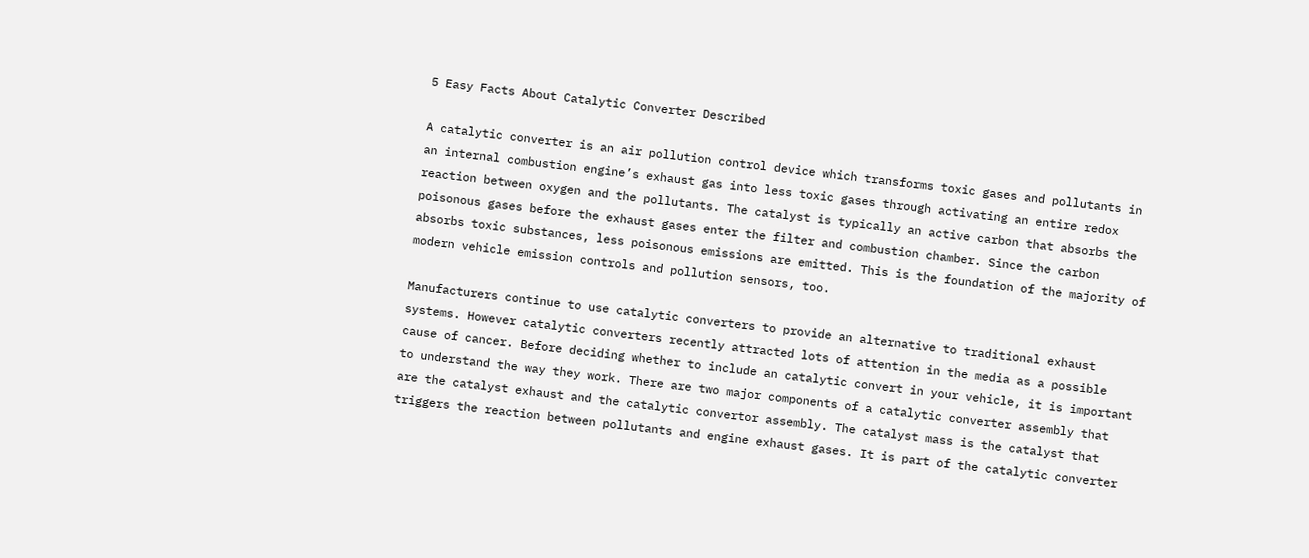5 Easy Facts About Catalytic Converter Described

A catalytic converter is an air pollution control device which transforms toxic gases and pollutants in an internal combustion engine’s exhaust gas into less toxic gases through activating an entire redox reaction between oxygen and the pollutants. The catalyst is typically an active carbon that absorbs the poisonous gases before the exhaust gases enter the filter and combustion chamber. Since the carbon absorbs toxic substances, less poisonous emissions are emitted. This is the foundation of the majority of modern vehicle emission controls and pollution sensors, too.

Manufacturers continue to use catalytic converters to provide an alternative to traditional exhaust systems. However catalytic converters recently attracted lots of attention in the media as a possible cause of cancer. Before deciding whether to include an catalytic convert in your vehicle, it is important to understand the way they work. There are two major components of a catalytic converter assembly that are the catalyst exhaust and the catalytic convertor assembly. The catalyst mass is the catalyst that triggers the reaction between pollutants and engine exhaust gases. It is part of the catalytic converter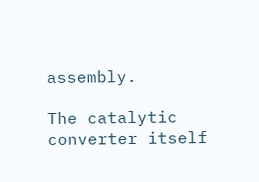assembly.

The catalytic converter itself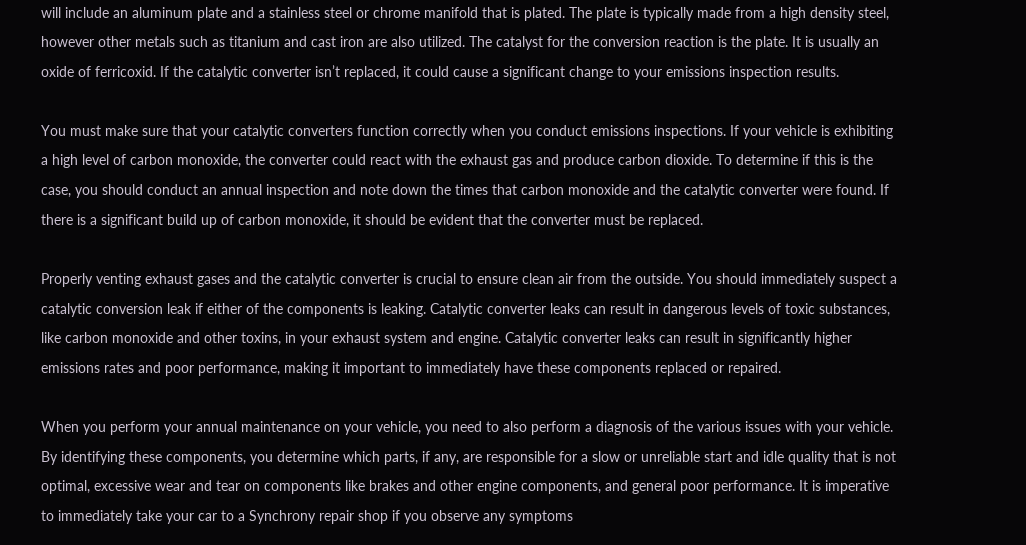will include an aluminum plate and a stainless steel or chrome manifold that is plated. The plate is typically made from a high density steel, however other metals such as titanium and cast iron are also utilized. The catalyst for the conversion reaction is the plate. It is usually an oxide of ferricoxid. If the catalytic converter isn’t replaced, it could cause a significant change to your emissions inspection results.

You must make sure that your catalytic converters function correctly when you conduct emissions inspections. If your vehicle is exhibiting a high level of carbon monoxide, the converter could react with the exhaust gas and produce carbon dioxide. To determine if this is the case, you should conduct an annual inspection and note down the times that carbon monoxide and the catalytic converter were found. If there is a significant build up of carbon monoxide, it should be evident that the converter must be replaced.

Properly venting exhaust gases and the catalytic converter is crucial to ensure clean air from the outside. You should immediately suspect a catalytic conversion leak if either of the components is leaking. Catalytic converter leaks can result in dangerous levels of toxic substances, like carbon monoxide and other toxins, in your exhaust system and engine. Catalytic converter leaks can result in significantly higher emissions rates and poor performance, making it important to immediately have these components replaced or repaired.

When you perform your annual maintenance on your vehicle, you need to also perform a diagnosis of the various issues with your vehicle. By identifying these components, you determine which parts, if any, are responsible for a slow or unreliable start and idle quality that is not optimal, excessive wear and tear on components like brakes and other engine components, and general poor performance. It is imperative to immediately take your car to a Synchrony repair shop if you observe any symptoms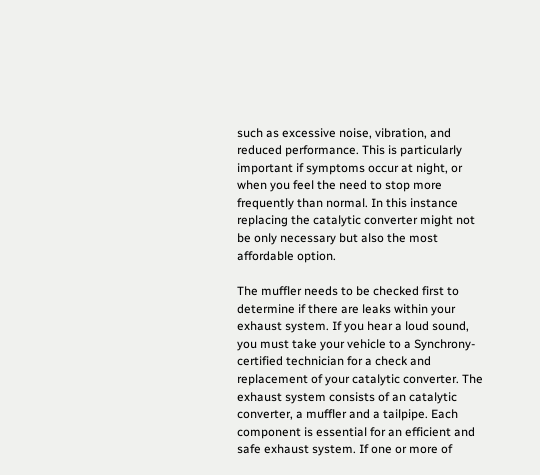such as excessive noise, vibration, and reduced performance. This is particularly important if symptoms occur at night, or when you feel the need to stop more frequently than normal. In this instance replacing the catalytic converter might not be only necessary but also the most affordable option.

The muffler needs to be checked first to determine if there are leaks within your exhaust system. If you hear a loud sound, you must take your vehicle to a Synchrony-certified technician for a check and replacement of your catalytic converter. The exhaust system consists of an catalytic converter, a muffler and a tailpipe. Each component is essential for an efficient and safe exhaust system. If one or more of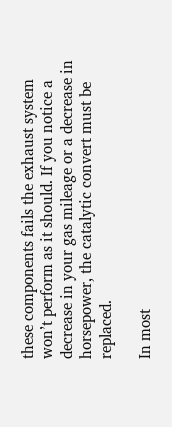these components fails the exhaust system won’t perform as it should. If you notice a decrease in your gas mileage or a decrease in horsepower, the catalytic convert must be replaced.

In most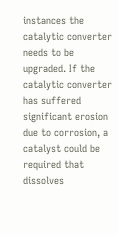instances the catalytic converter needs to be upgraded. If the catalytic converter has suffered significant erosion due to corrosion, a catalyst could be required that dissolves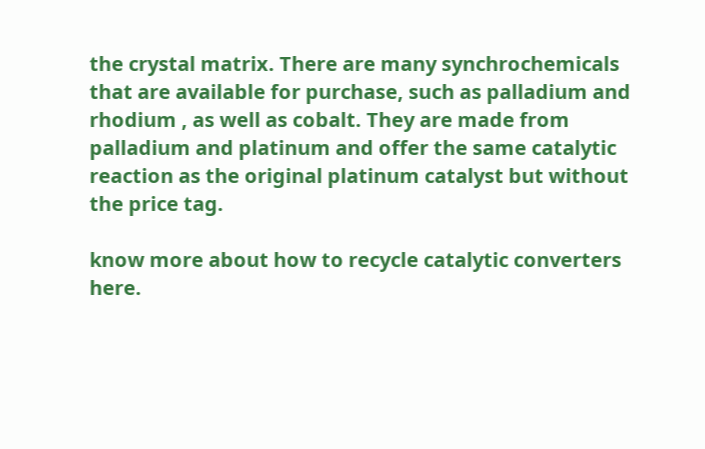the crystal matrix. There are many synchrochemicals that are available for purchase, such as palladium and rhodium , as well as cobalt. They are made from palladium and platinum and offer the same catalytic reaction as the original platinum catalyst but without the price tag.

know more about how to recycle catalytic converters here.